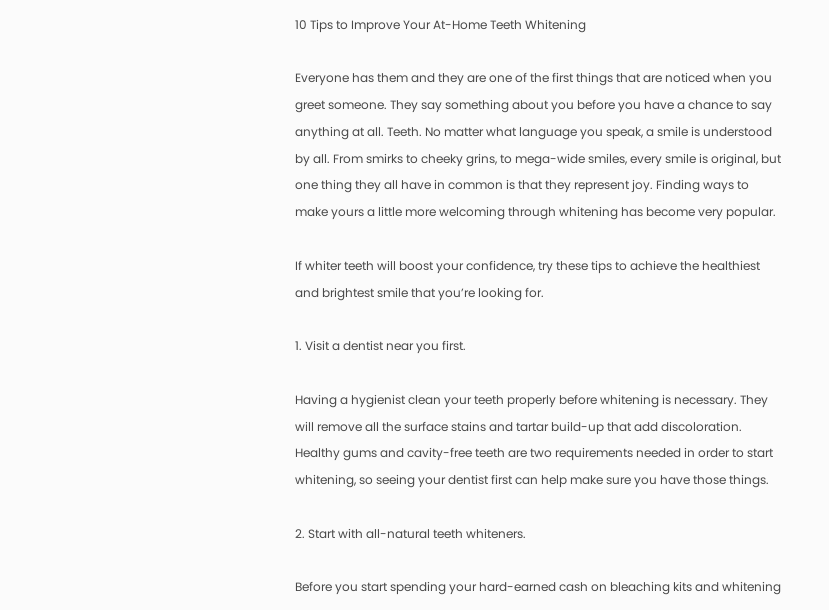10 Tips to Improve Your At-Home Teeth Whitening

Everyone has them and they are one of the first things that are noticed when you greet someone. They say something about you before you have a chance to say anything at all. Teeth. No matter what language you speak, a smile is understood by all. From smirks to cheeky grins, to mega-wide smiles, every smile is original, but one thing they all have in common is that they represent joy. Finding ways to make yours a little more welcoming through whitening has become very popular.

If whiter teeth will boost your confidence, try these tips to achieve the healthiest and brightest smile that you’re looking for.

1. Visit a dentist near you first.

Having a hygienist clean your teeth properly before whitening is necessary. They will remove all the surface stains and tartar build-up that add discoloration. Healthy gums and cavity-free teeth are two requirements needed in order to start whitening, so seeing your dentist first can help make sure you have those things.

2. Start with all-natural teeth whiteners.

Before you start spending your hard-earned cash on bleaching kits and whitening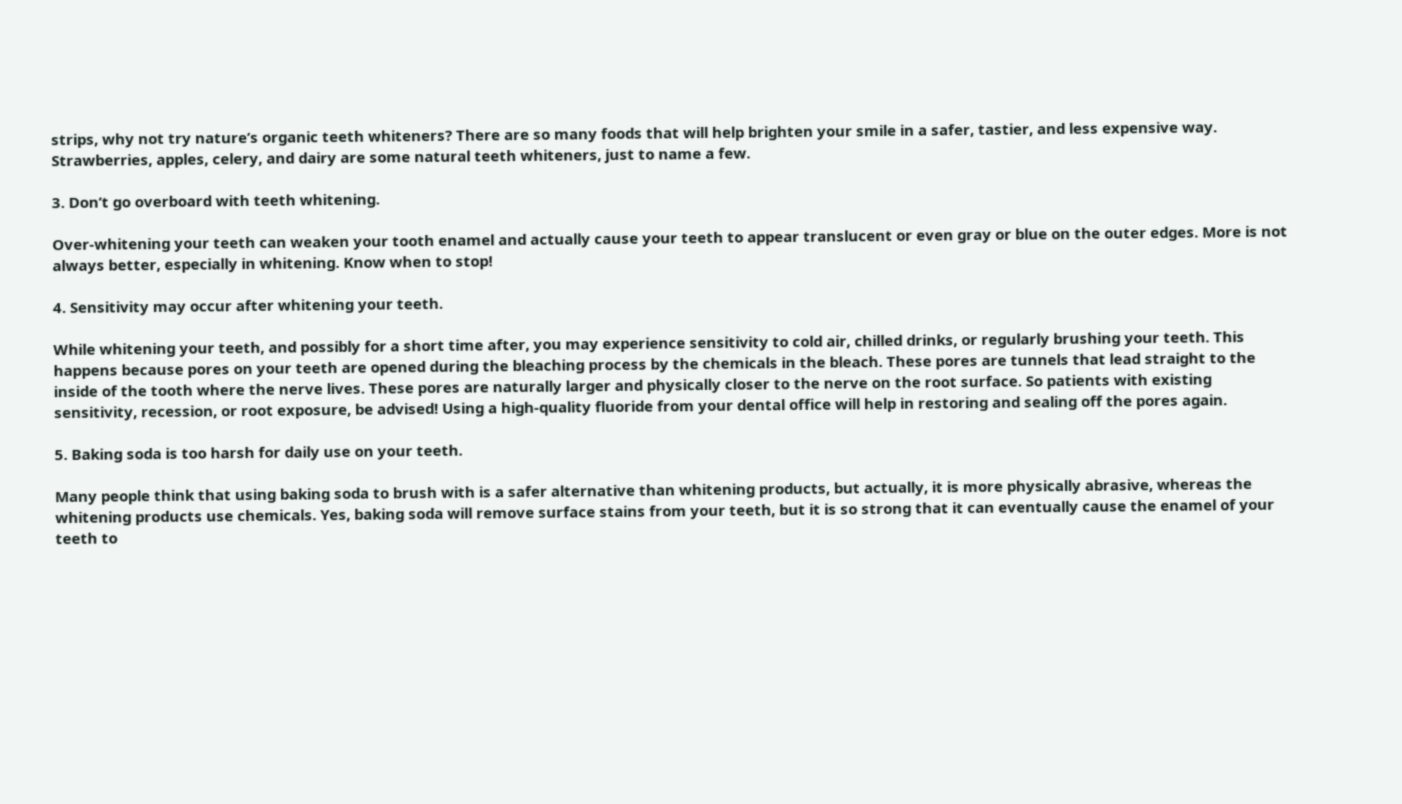strips, why not try nature’s organic teeth whiteners? There are so many foods that will help brighten your smile in a safer, tastier, and less expensive way. Strawberries, apples, celery, and dairy are some natural teeth whiteners, just to name a few.

3. Don’t go overboard with teeth whitening.

Over-whitening your teeth can weaken your tooth enamel and actually cause your teeth to appear translucent or even gray or blue on the outer edges. More is not always better, especially in whitening. Know when to stop!

4. Sensitivity may occur after whitening your teeth.

While whitening your teeth, and possibly for a short time after, you may experience sensitivity to cold air, chilled drinks, or regularly brushing your teeth. This happens because pores on your teeth are opened during the bleaching process by the chemicals in the bleach. These pores are tunnels that lead straight to the inside of the tooth where the nerve lives. These pores are naturally larger and physically closer to the nerve on the root surface. So patients with existing sensitivity, recession, or root exposure, be advised! Using a high-quality fluoride from your dental office will help in restoring and sealing off the pores again.

5. Baking soda is too harsh for daily use on your teeth.

Many people think that using baking soda to brush with is a safer alternative than whitening products, but actually, it is more physically abrasive, whereas the whitening products use chemicals. Yes, baking soda will remove surface stains from your teeth, but it is so strong that it can eventually cause the enamel of your teeth to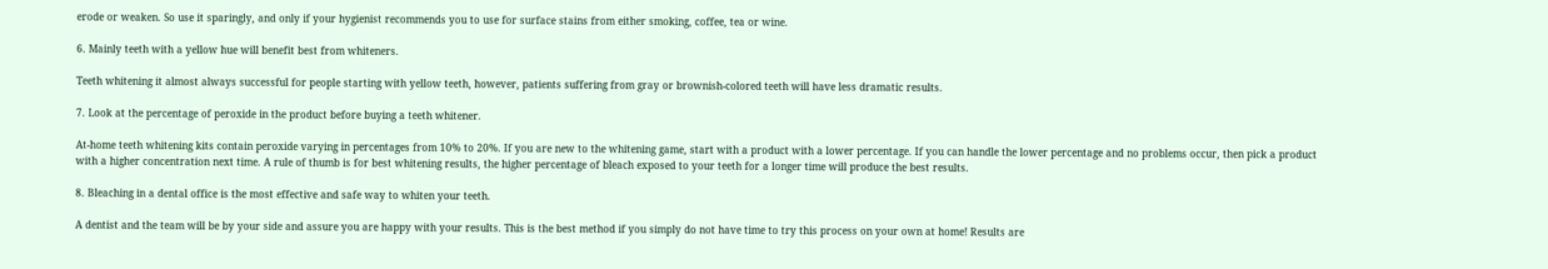erode or weaken. So use it sparingly, and only if your hygienist recommends you to use for surface stains from either smoking, coffee, tea or wine.

6. Mainly teeth with a yellow hue will benefit best from whiteners.

Teeth whitening it almost always successful for people starting with yellow teeth, however, patients suffering from gray or brownish-colored teeth will have less dramatic results.

7. Look at the percentage of peroxide in the product before buying a teeth whitener.

At-home teeth whitening kits contain peroxide varying in percentages from 10% to 20%. If you are new to the whitening game, start with a product with a lower percentage. If you can handle the lower percentage and no problems occur, then pick a product with a higher concentration next time. A rule of thumb is for best whitening results, the higher percentage of bleach exposed to your teeth for a longer time will produce the best results.

8. Bleaching in a dental office is the most effective and safe way to whiten your teeth.

A dentist and the team will be by your side and assure you are happy with your results. This is the best method if you simply do not have time to try this process on your own at home! Results are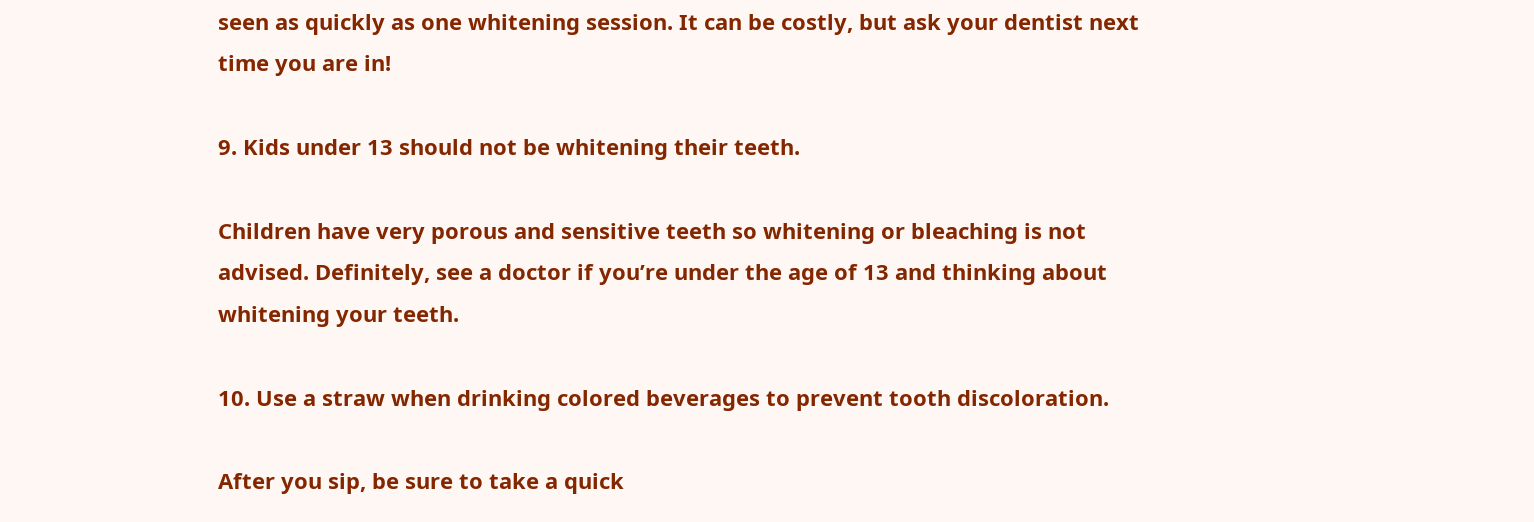seen as quickly as one whitening session. It can be costly, but ask your dentist next time you are in!

9. Kids under 13 should not be whitening their teeth.

Children have very porous and sensitive teeth so whitening or bleaching is not advised. Definitely, see a doctor if you’re under the age of 13 and thinking about whitening your teeth.

10. Use a straw when drinking colored beverages to prevent tooth discoloration.

After you sip, be sure to take a quick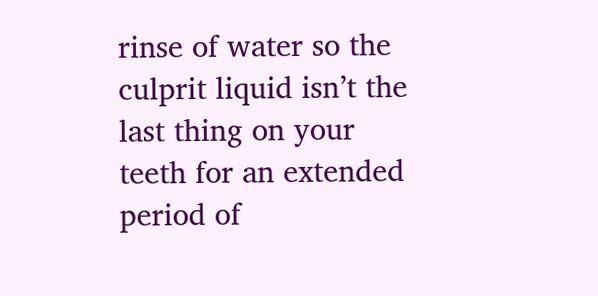rinse of water so the culprit liquid isn’t the last thing on your teeth for an extended period of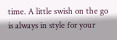time. A little swish on the go is always in style for your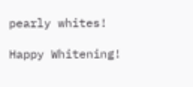pearly whites!

Happy Whitening!